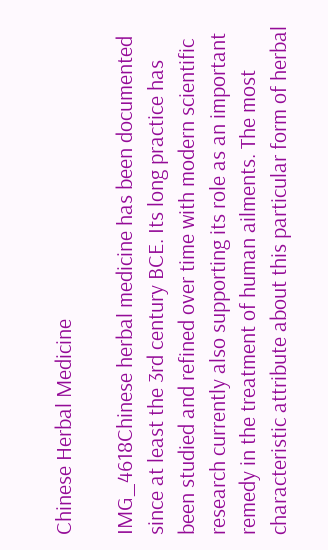Chinese Herbal Medicine

IMG_4618Chinese herbal medicine has been documented since at least the 3rd century BCE. Its long practice has been studied and refined over time with modern scientific research currently also supporting its role as an important remedy in the treatment of human ailments. The most characteristic attribute about this particular form of herbal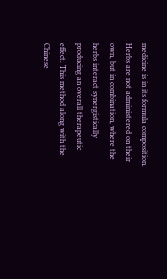medicine is in its formula composition. Herbs are not administered on their own, but in combination, where the herbs interact synergistically producing an overall therapeutic effect. This method along with the Chinese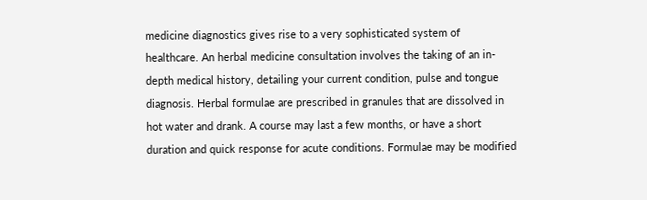medicine diagnostics gives rise to a very sophisticated system of healthcare. An herbal medicine consultation involves the taking of an in-depth medical history, detailing your current condition, pulse and tongue diagnosis. Herbal formulae are prescribed in granules that are dissolved in hot water and drank. A course may last a few months, or have a short duration and quick response for acute conditions. Formulae may be modified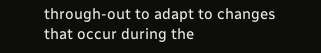through-out to adapt to changes that occur during the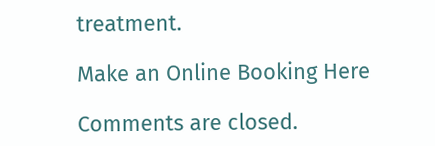treatment.

Make an Online Booking Here

Comments are closed.